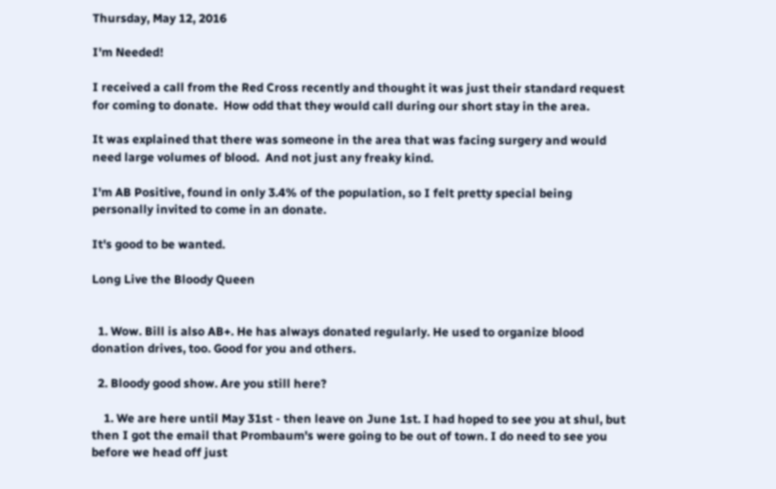Thursday, May 12, 2016

I'm Needed!

I received a call from the Red Cross recently and thought it was just their standard request for coming to donate.  How odd that they would call during our short stay in the area.

It was explained that there was someone in the area that was facing surgery and would need large volumes of blood.  And not just any freaky kind.

I'm AB Positive, found in only 3.4% of the population, so I felt pretty special being personally invited to come in an donate.

It's good to be wanted.

Long Live the Bloody Queen


  1. Wow. Bill is also AB+. He has always donated regularly. He used to organize blood donation drives, too. Good for you and others.

  2. Bloody good show. Are you still here?

    1. We are here until May 31st - then leave on June 1st. I had hoped to see you at shul, but then I got the email that Prombaum's were going to be out of town. I do need to see you before we head off just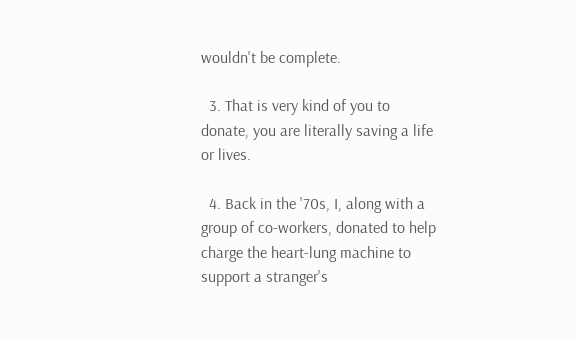wouldn't be complete.

  3. That is very kind of you to donate, you are literally saving a life or lives.

  4. Back in the '70s, I, along with a group of co-workers, donated to help charge the heart-lung machine to support a stranger's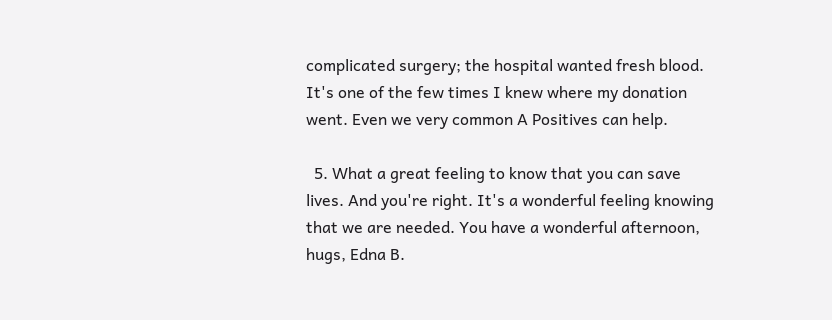complicated surgery; the hospital wanted fresh blood. It's one of the few times I knew where my donation went. Even we very common A Positives can help.

  5. What a great feeling to know that you can save lives. And you're right. It's a wonderful feeling knowing that we are needed. You have a wonderful afternoon, hugs, Edna B.